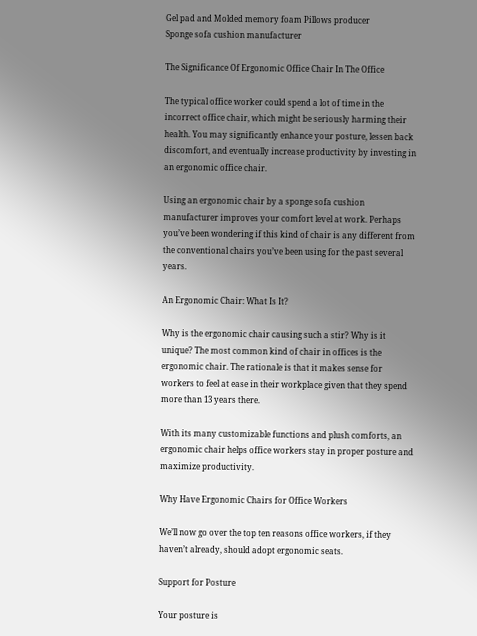Gel pad and Molded memory foam Pillows producer
Sponge sofa cushion manufacturer

The Significance Of Ergonomic Office Chair In The Office

The typical office worker could spend a lot of time in the incorrect office chair, which might be seriously harming their health. You may significantly enhance your posture, lessen back discomfort, and eventually increase productivity by investing in an ergonomic office chair.

Using an ergonomic chair by a sponge sofa cushion manufacturer improves your comfort level at work. Perhaps you’ve been wondering if this kind of chair is any different from the conventional chairs you’ve been using for the past several years.

An Ergonomic Chair: What Is It?

Why is the ergonomic chair causing such a stir? Why is it unique? The most common kind of chair in offices is the ergonomic chair. The rationale is that it makes sense for workers to feel at ease in their workplace given that they spend more than 13 years there.

With its many customizable functions and plush comforts, an ergonomic chair helps office workers stay in proper posture and maximize productivity.

Why Have Ergonomic Chairs for Office Workers

We’ll now go over the top ten reasons office workers, if they haven’t already, should adopt ergonomic seats.

Support for Posture

Your posture is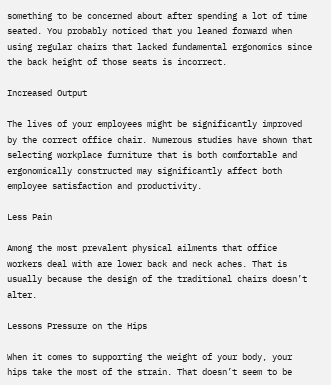something to be concerned about after spending a lot of time seated. You probably noticed that you leaned forward when using regular chairs that lacked fundamental ergonomics since the back height of those seats is incorrect.

Increased Output

The lives of your employees might be significantly improved by the correct office chair. Numerous studies have shown that selecting workplace furniture that is both comfortable and ergonomically constructed may significantly affect both employee satisfaction and productivity.

Less Pain

Among the most prevalent physical ailments that office workers deal with are lower back and neck aches. That is usually because the design of the traditional chairs doesn’t alter.

Lessons Pressure on the Hips

When it comes to supporting the weight of your body, your hips take the most of the strain. That doesn’t seem to be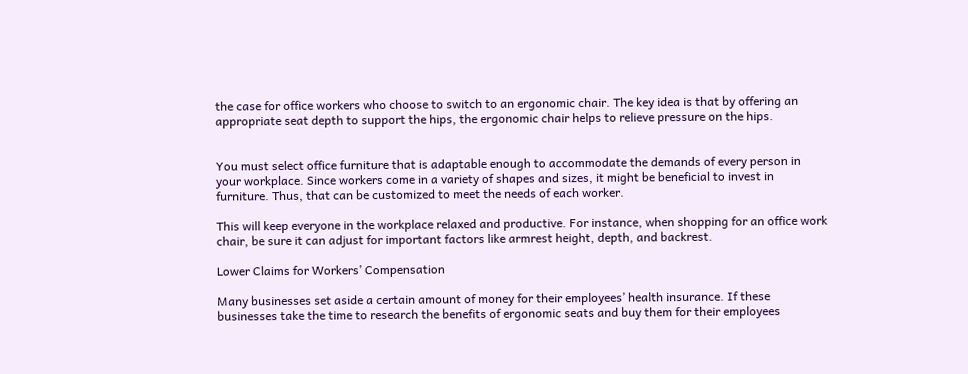the case for office workers who choose to switch to an ergonomic chair. The key idea is that by offering an appropriate seat depth to support the hips, the ergonomic chair helps to relieve pressure on the hips.


You must select office furniture that is adaptable enough to accommodate the demands of every person in your workplace. Since workers come in a variety of shapes and sizes, it might be beneficial to invest in furniture. Thus, that can be customized to meet the needs of each worker.

This will keep everyone in the workplace relaxed and productive. For instance, when shopping for an office work chair, be sure it can adjust for important factors like armrest height, depth, and backrest.

Lower Claims for Workers’ Compensation

Many businesses set aside a certain amount of money for their employees’ health insurance. If these businesses take the time to research the benefits of ergonomic seats and buy them for their employees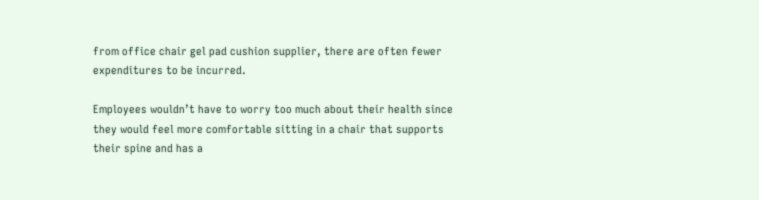from office chair gel pad cushion supplier, there are often fewer expenditures to be incurred.

Employees wouldn’t have to worry too much about their health since they would feel more comfortable sitting in a chair that supports their spine and has a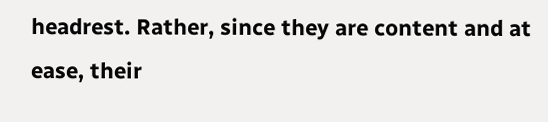headrest. Rather, since they are content and at ease, their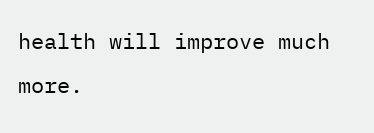health will improve much more.